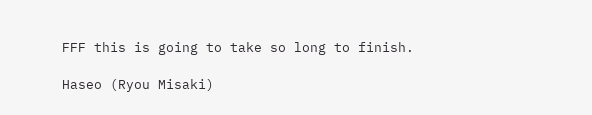FFF this is going to take so long to finish.

Haseo (Ryou Misaki)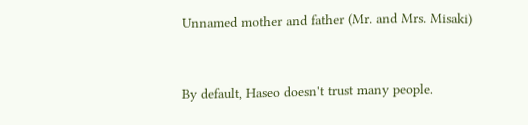Unnamed mother and father (Mr. and Mrs. Misaki)


By default, Haseo doesn't trust many people.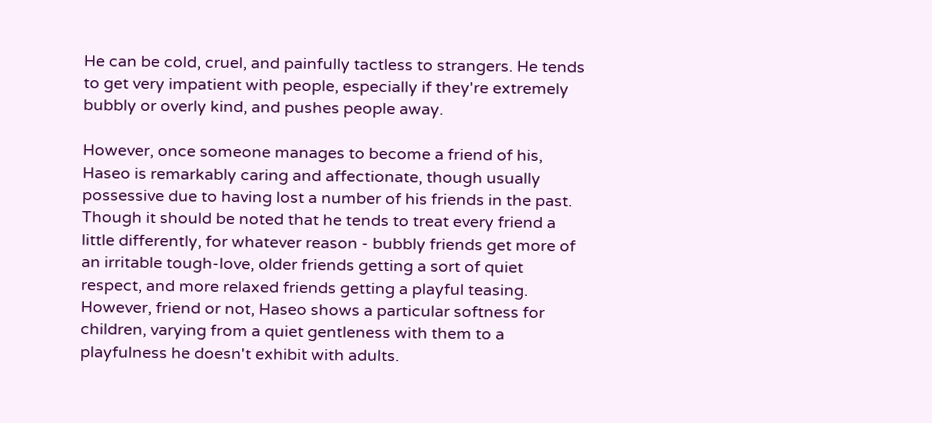He can be cold, cruel, and painfully tactless to strangers. He tends to get very impatient with people, especially if they're extremely bubbly or overly kind, and pushes people away.

However, once someone manages to become a friend of his, Haseo is remarkably caring and affectionate, though usually possessive due to having lost a number of his friends in the past. Though it should be noted that he tends to treat every friend a little differently, for whatever reason - bubbly friends get more of an irritable tough-love, older friends getting a sort of quiet respect, and more relaxed friends getting a playful teasing. However, friend or not, Haseo shows a particular softness for children, varying from a quiet gentleness with them to a playfulness he doesn't exhibit with adults.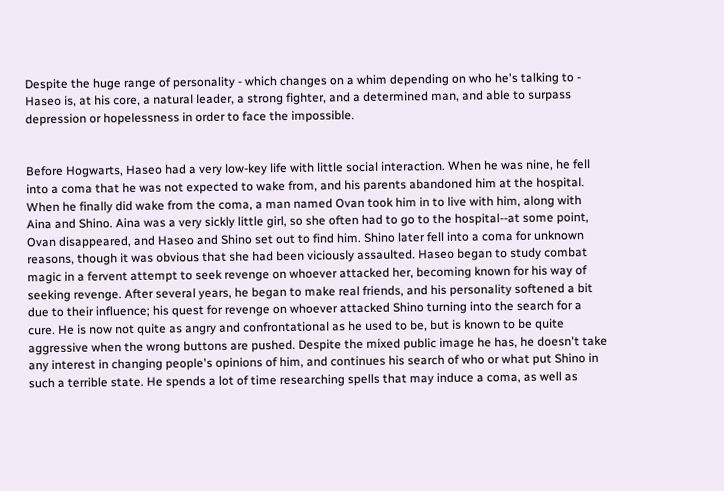Despite the huge range of personality - which changes on a whim depending on who he's talking to - Haseo is, at his core, a natural leader, a strong fighter, and a determined man, and able to surpass depression or hopelessness in order to face the impossible.


Before Hogwarts, Haseo had a very low-key life with little social interaction. When he was nine, he fell into a coma that he was not expected to wake from, and his parents abandoned him at the hospital. When he finally did wake from the coma, a man named Ovan took him in to live with him, along with Aina and Shino. Aina was a very sickly little girl, so she often had to go to the hospital--at some point, Ovan disappeared, and Haseo and Shino set out to find him. Shino later fell into a coma for unknown reasons, though it was obvious that she had been viciously assaulted. Haseo began to study combat magic in a fervent attempt to seek revenge on whoever attacked her, becoming known for his way of seeking revenge. After several years, he began to make real friends, and his personality softened a bit due to their influence; his quest for revenge on whoever attacked Shino turning into the search for a cure. He is now not quite as angry and confrontational as he used to be, but is known to be quite aggressive when the wrong buttons are pushed. Despite the mixed public image he has, he doesn't take any interest in changing people's opinions of him, and continues his search of who or what put Shino in such a terrible state. He spends a lot of time researching spells that may induce a coma, as well as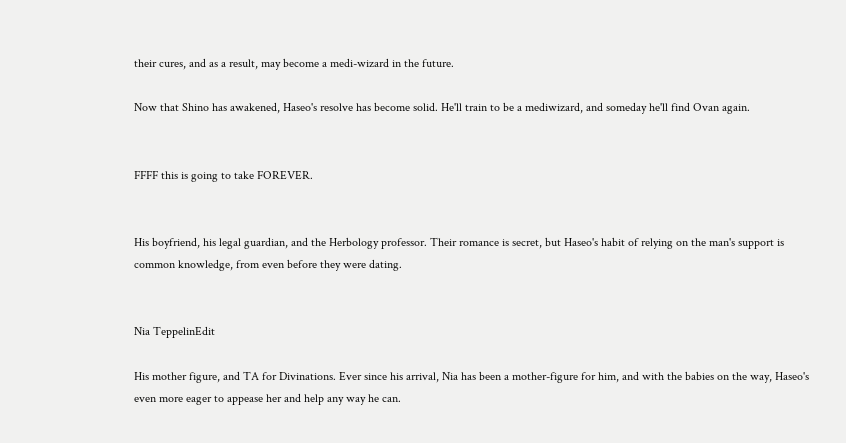their cures, and as a result, may become a medi-wizard in the future.

Now that Shino has awakened, Haseo's resolve has become solid. He'll train to be a mediwizard, and someday he'll find Ovan again.


FFFF this is going to take FOREVER.


His boyfriend, his legal guardian, and the Herbology professor. Their romance is secret, but Haseo's habit of relying on the man's support is common knowledge, from even before they were dating.


Nia TeppelinEdit

His mother figure, and TA for Divinations. Ever since his arrival, Nia has been a mother-figure for him, and with the babies on the way, Haseo's even more eager to appease her and help any way he can.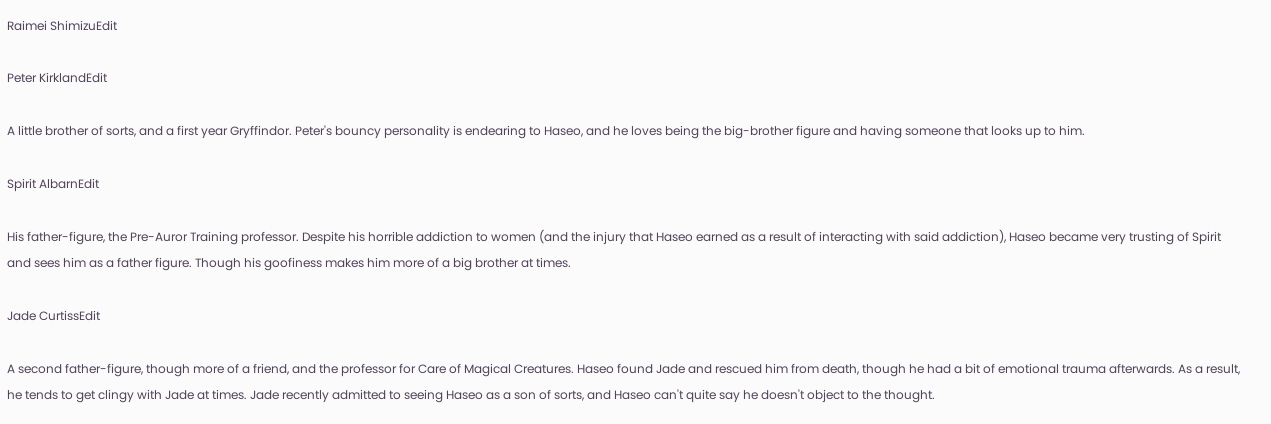Raimei ShimizuEdit

Peter KirklandEdit

A little brother of sorts, and a first year Gryffindor. Peter's bouncy personality is endearing to Haseo, and he loves being the big-brother figure and having someone that looks up to him.

Spirit AlbarnEdit

His father-figure, the Pre-Auror Training professor. Despite his horrible addiction to women (and the injury that Haseo earned as a result of interacting with said addiction), Haseo became very trusting of Spirit and sees him as a father figure. Though his goofiness makes him more of a big brother at times.

Jade CurtissEdit

A second father-figure, though more of a friend, and the professor for Care of Magical Creatures. Haseo found Jade and rescued him from death, though he had a bit of emotional trauma afterwards. As a result, he tends to get clingy with Jade at times. Jade recently admitted to seeing Haseo as a son of sorts, and Haseo can't quite say he doesn't object to the thought.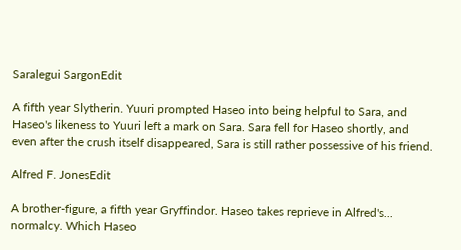Saralegui SargonEdit

A fifth year Slytherin. Yuuri prompted Haseo into being helpful to Sara, and Haseo's likeness to Yuuri left a mark on Sara. Sara fell for Haseo shortly, and even after the crush itself disappeared, Sara is still rather possessive of his friend.

Alfred F. JonesEdit

A brother-figure, a fifth year Gryffindor. Haseo takes reprieve in Alfred's... normalcy. Which Haseo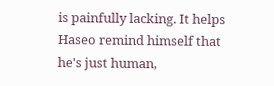is painfully lacking. It helps Haseo remind himself that he's just human,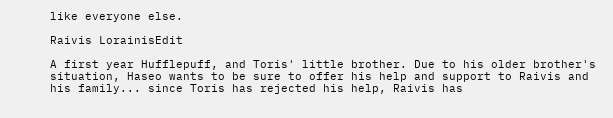like everyone else.

Raivis LorainisEdit

A first year Hufflepuff, and Toris' little brother. Due to his older brother's situation, Haseo wants to be sure to offer his help and support to Raivis and his family... since Toris has rejected his help, Raivis has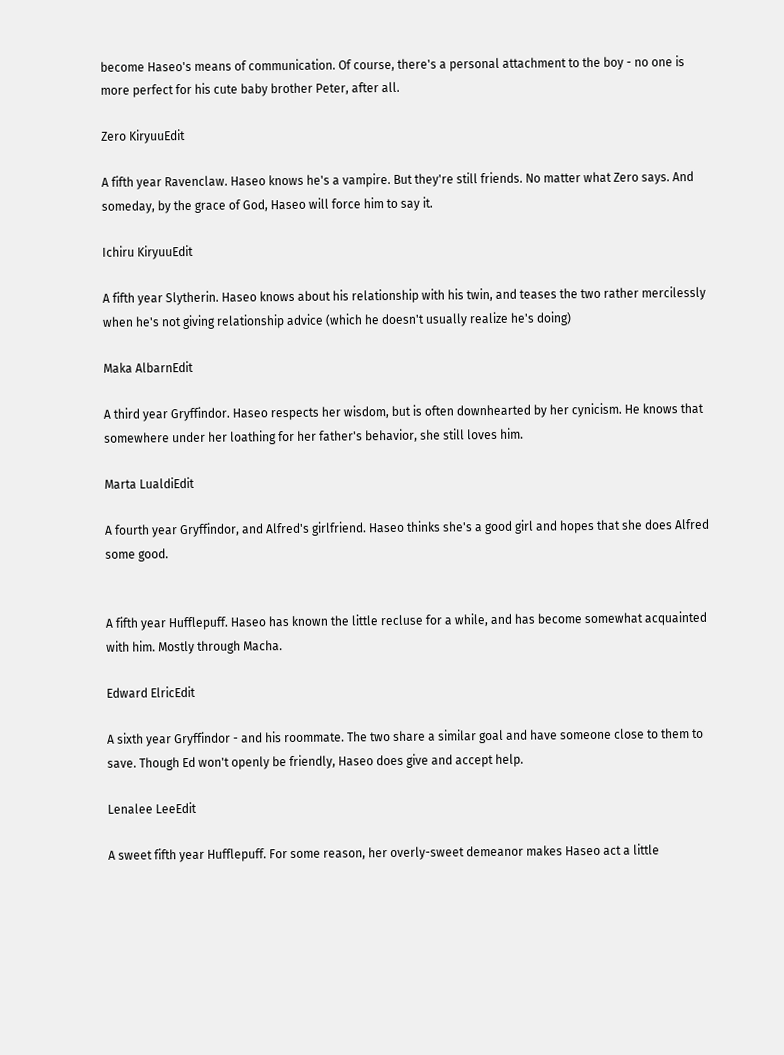become Haseo's means of communication. Of course, there's a personal attachment to the boy - no one is more perfect for his cute baby brother Peter, after all.

Zero KiryuuEdit

A fifth year Ravenclaw. Haseo knows he's a vampire. But they're still friends. No matter what Zero says. And someday, by the grace of God, Haseo will force him to say it.

Ichiru KiryuuEdit

A fifth year Slytherin. Haseo knows about his relationship with his twin, and teases the two rather mercilessly when he's not giving relationship advice (which he doesn't usually realize he's doing)

Maka AlbarnEdit

A third year Gryffindor. Haseo respects her wisdom, but is often downhearted by her cynicism. He knows that somewhere under her loathing for her father's behavior, she still loves him.

Marta LualdiEdit

A fourth year Gryffindor, and Alfred's girlfriend. Haseo thinks she's a good girl and hopes that she does Alfred some good.


A fifth year Hufflepuff. Haseo has known the little recluse for a while, and has become somewhat acquainted with him. Mostly through Macha.

Edward ElricEdit

A sixth year Gryffindor - and his roommate. The two share a similar goal and have someone close to them to save. Though Ed won't openly be friendly, Haseo does give and accept help.

Lenalee LeeEdit

A sweet fifth year Hufflepuff. For some reason, her overly-sweet demeanor makes Haseo act a little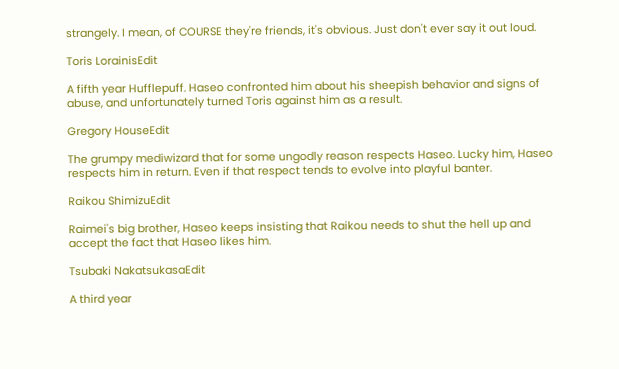strangely. I mean, of COURSE they're friends, it's obvious. Just don't ever say it out loud.

Toris LorainisEdit

A fifth year Hufflepuff. Haseo confronted him about his sheepish behavior and signs of abuse, and unfortunately turned Toris against him as a result.

Gregory HouseEdit

The grumpy mediwizard that for some ungodly reason respects Haseo. Lucky him, Haseo respects him in return. Even if that respect tends to evolve into playful banter.

Raikou ShimizuEdit

Raimei's big brother, Haseo keeps insisting that Raikou needs to shut the hell up and accept the fact that Haseo likes him.

Tsubaki NakatsukasaEdit

A third year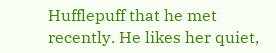Hufflepuff that he met recently. He likes her quiet,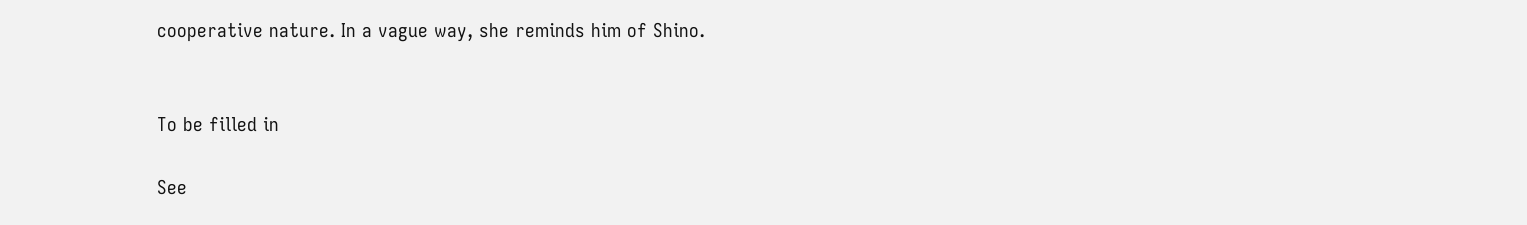cooperative nature. In a vague way, she reminds him of Shino.


To be filled in

See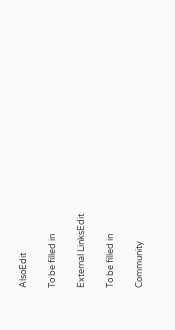AlsoEdit

To be filled in

External LinksEdit

To be filled in

Community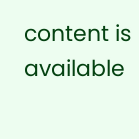content is available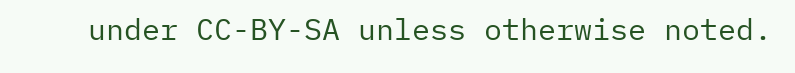under CC-BY-SA unless otherwise noted.